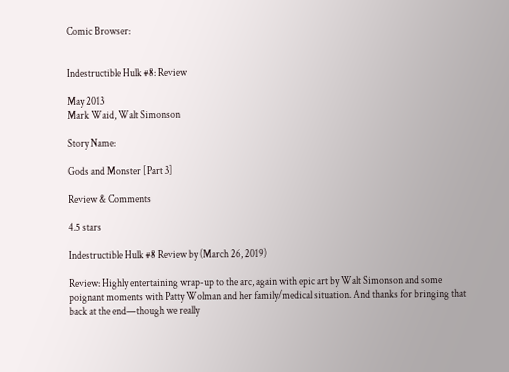Comic Browser:


Indestructible Hulk #8: Review

May 2013
Mark Waid, Walt Simonson

Story Name:

Gods and Monster [Part 3]

Review & Comments

4.5 stars

Indestructible Hulk #8 Review by (March 26, 2019)

Review: Highly entertaining wrap-up to the arc, again with epic art by Walt Simonson and some poignant moments with Patty Wolman and her family/medical situation. And thanks for bringing that back at the end—though we really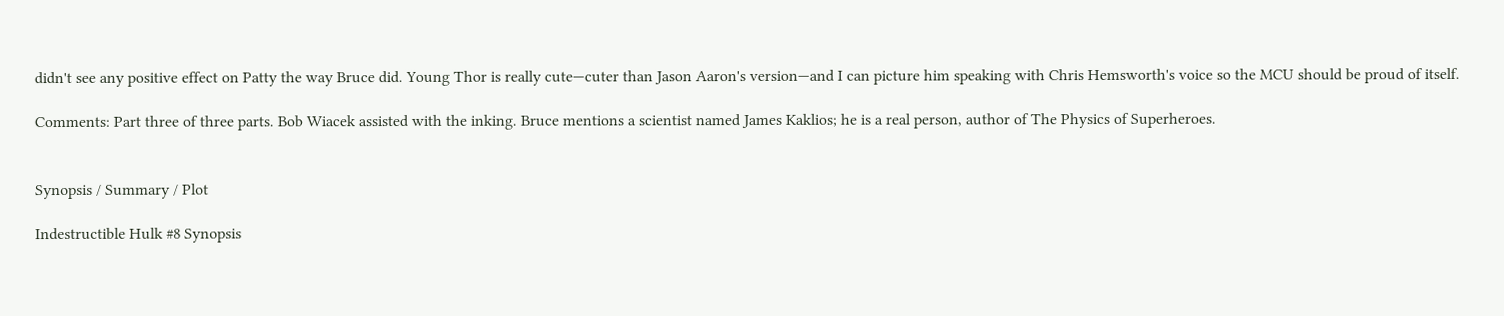didn't see any positive effect on Patty the way Bruce did. Young Thor is really cute—cuter than Jason Aaron's version—and I can picture him speaking with Chris Hemsworth's voice so the MCU should be proud of itself.

Comments: Part three of three parts. Bob Wiacek assisted with the inking. Bruce mentions a scientist named James Kaklios; he is a real person, author of The Physics of Superheroes.


Synopsis / Summary / Plot

Indestructible Hulk #8 Synopsis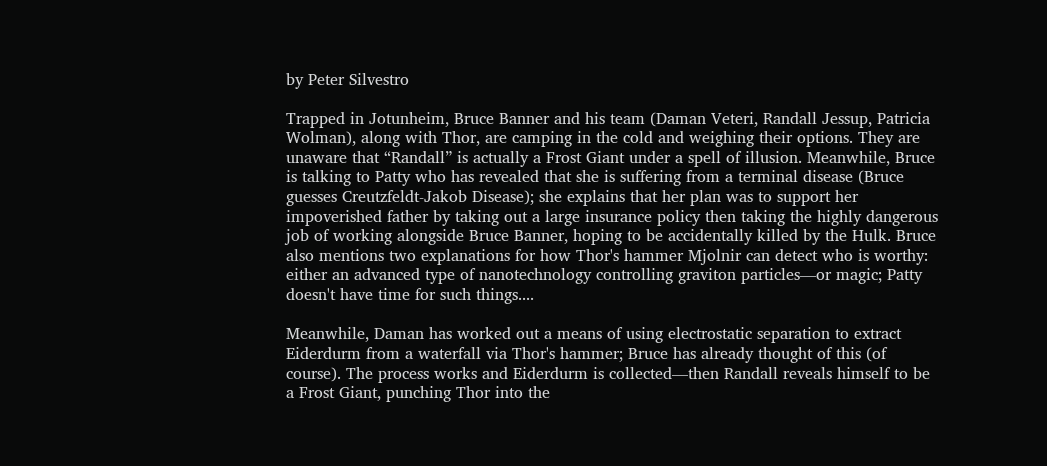by Peter Silvestro

Trapped in Jotunheim, Bruce Banner and his team (Daman Veteri, Randall Jessup, Patricia Wolman), along with Thor, are camping in the cold and weighing their options. They are unaware that “Randall” is actually a Frost Giant under a spell of illusion. Meanwhile, Bruce is talking to Patty who has revealed that she is suffering from a terminal disease (Bruce guesses Creutzfeldt-Jakob Disease); she explains that her plan was to support her impoverished father by taking out a large insurance policy then taking the highly dangerous job of working alongside Bruce Banner, hoping to be accidentally killed by the Hulk. Bruce also mentions two explanations for how Thor's hammer Mjolnir can detect who is worthy: either an advanced type of nanotechnology controlling graviton particles—or magic; Patty doesn't have time for such things....

Meanwhile, Daman has worked out a means of using electrostatic separation to extract Eiderdurm from a waterfall via Thor's hammer; Bruce has already thought of this (of course). The process works and Eiderdurm is collected—then Randall reveals himself to be a Frost Giant, punching Thor into the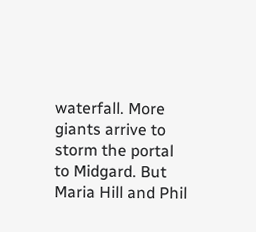waterfall. More giants arrive to storm the portal to Midgard. But Maria Hill and Phil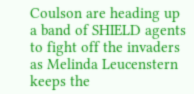Coulson are heading up a band of SHIELD agents to fight off the invaders as Melinda Leucenstern keeps the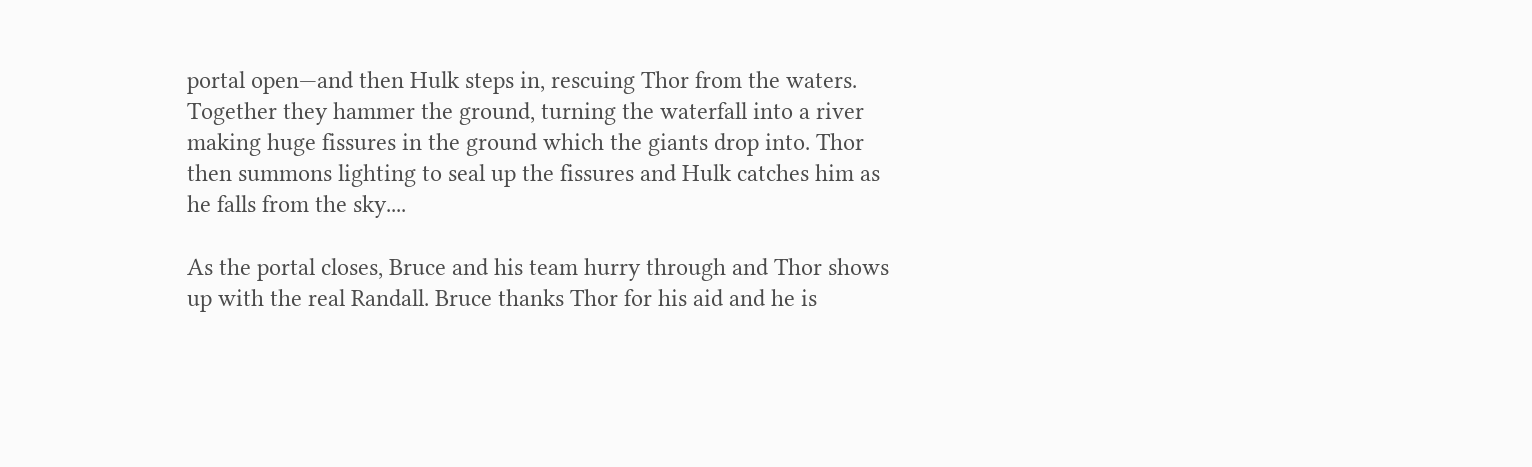portal open—and then Hulk steps in, rescuing Thor from the waters. Together they hammer the ground, turning the waterfall into a river making huge fissures in the ground which the giants drop into. Thor then summons lighting to seal up the fissures and Hulk catches him as he falls from the sky....

As the portal closes, Bruce and his team hurry through and Thor shows up with the real Randall. Bruce thanks Thor for his aid and he is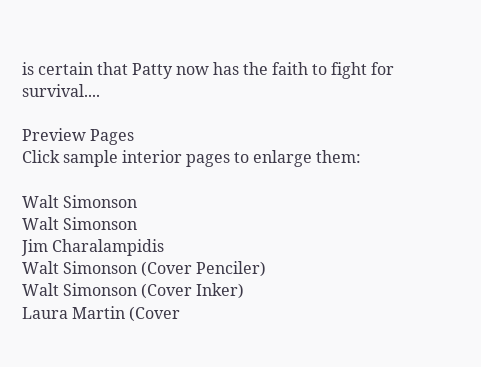is certain that Patty now has the faith to fight for survival....

Preview Pages
Click sample interior pages to enlarge them:

Walt Simonson
Walt Simonson
Jim Charalampidis
Walt Simonson (Cover Penciler)
Walt Simonson (Cover Inker)
Laura Martin (Cover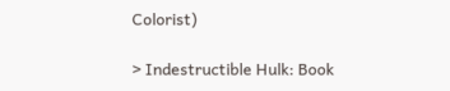Colorist)

> Indestructible Hulk: Book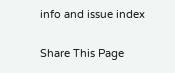info and issue index

Share This Page